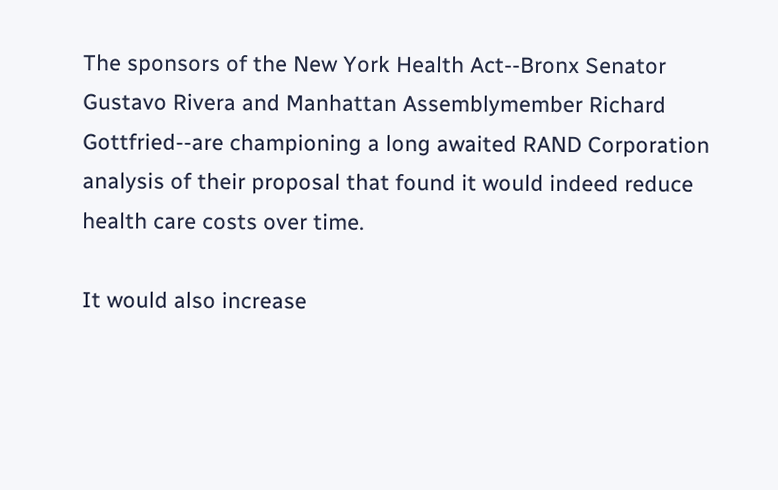The sponsors of the New York Health Act--Bronx Senator Gustavo Rivera and Manhattan Assemblymember Richard Gottfried--are championing a long awaited RAND Corporation analysis of their proposal that found it would indeed reduce health care costs over time.

It would also increase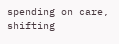spending on care, shifting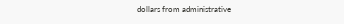dollars from administrative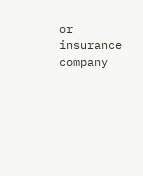or insurance company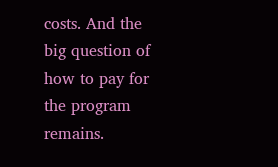costs. And the big question of how to pay for the program remains.